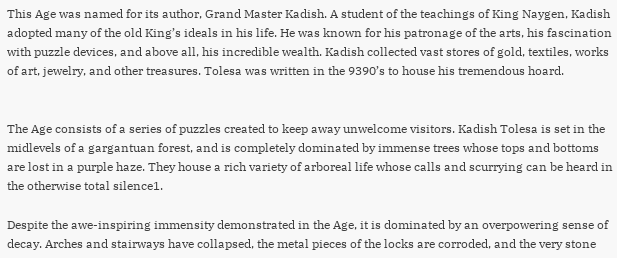This Age was named for its author, Grand Master Kadish. A student of the teachings of King Naygen, Kadish adopted many of the old King’s ideals in his life. He was known for his patronage of the arts, his fascination with puzzle devices, and above all, his incredible wealth. Kadish collected vast stores of gold, textiles, works of art, jewelry, and other treasures. Tolesa was written in the 9390’s to house his tremendous hoard.


The Age consists of a series of puzzles created to keep away unwelcome visitors. Kadish Tolesa is set in the midlevels of a gargantuan forest, and is completely dominated by immense trees whose tops and bottoms are lost in a purple haze. They house a rich variety of arboreal life whose calls and scurrying can be heard in the otherwise total silence1.

Despite the awe-inspiring immensity demonstrated in the Age, it is dominated by an overpowering sense of decay. Arches and stairways have collapsed, the metal pieces of the locks are corroded, and the very stone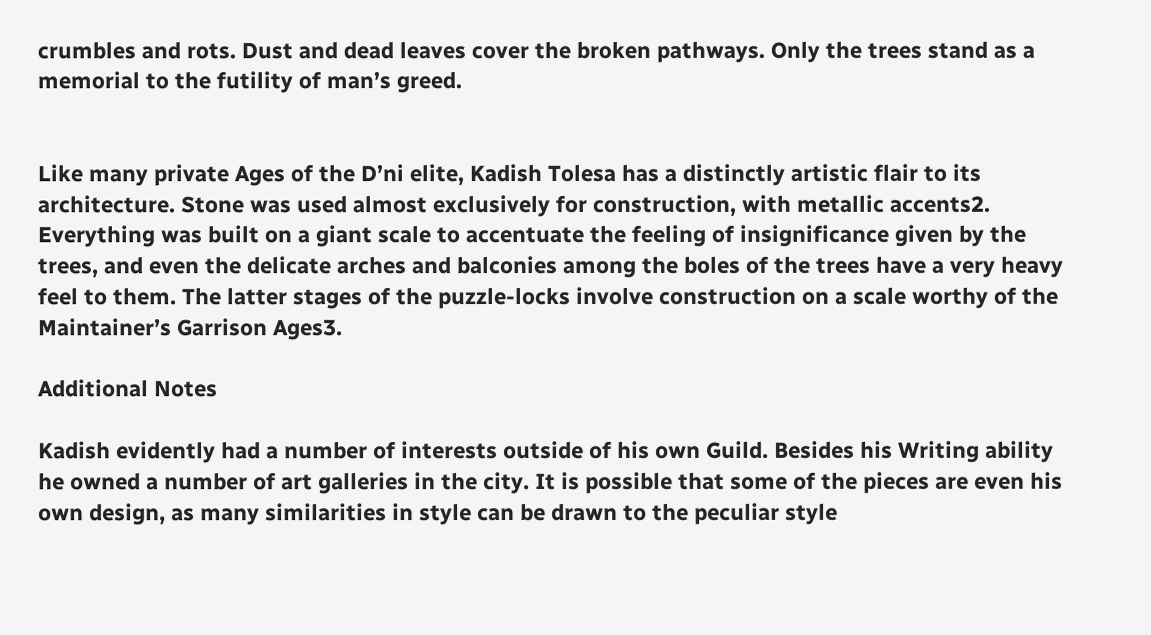crumbles and rots. Dust and dead leaves cover the broken pathways. Only the trees stand as a memorial to the futility of man’s greed.


Like many private Ages of the D’ni elite, Kadish Tolesa has a distinctly artistic flair to its architecture. Stone was used almost exclusively for construction, with metallic accents2. Everything was built on a giant scale to accentuate the feeling of insignificance given by the trees, and even the delicate arches and balconies among the boles of the trees have a very heavy feel to them. The latter stages of the puzzle-locks involve construction on a scale worthy of the Maintainer’s Garrison Ages3.

Additional Notes

Kadish evidently had a number of interests outside of his own Guild. Besides his Writing ability he owned a number of art galleries in the city. It is possible that some of the pieces are even his own design, as many similarities in style can be drawn to the peculiar style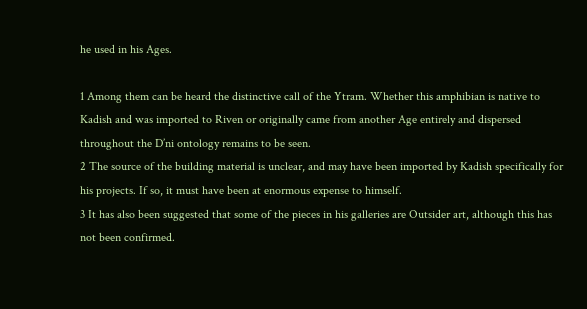he used in his Ages.

1 Among them can be heard the distinctive call of the Ytram. Whether this amphibian is native to Kadish and was imported to Riven or originally came from another Age entirely and dispersed throughout the D’ni ontology remains to be seen.
2 The source of the building material is unclear, and may have been imported by Kadish specifically for his projects. If so, it must have been at enormous expense to himself.
3 It has also been suggested that some of the pieces in his galleries are Outsider art, although this has not been confirmed.